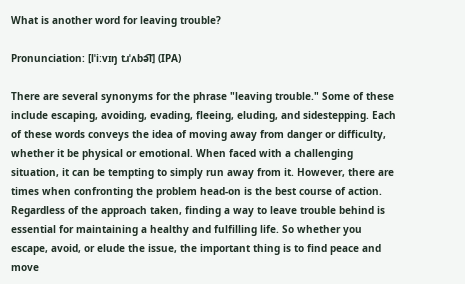What is another word for leaving trouble?

Pronunciation: [lˈiːvɪŋ tɹˈʌbə͡l] (IPA)

There are several synonyms for the phrase "leaving trouble." Some of these include escaping, avoiding, evading, fleeing, eluding, and sidestepping. Each of these words conveys the idea of moving away from danger or difficulty, whether it be physical or emotional. When faced with a challenging situation, it can be tempting to simply run away from it. However, there are times when confronting the problem head-on is the best course of action. Regardless of the approach taken, finding a way to leave trouble behind is essential for maintaining a healthy and fulfilling life. So whether you escape, avoid, or elude the issue, the important thing is to find peace and move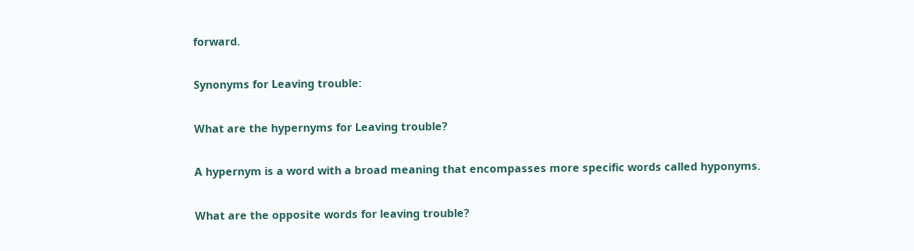forward.

Synonyms for Leaving trouble:

What are the hypernyms for Leaving trouble?

A hypernym is a word with a broad meaning that encompasses more specific words called hyponyms.

What are the opposite words for leaving trouble?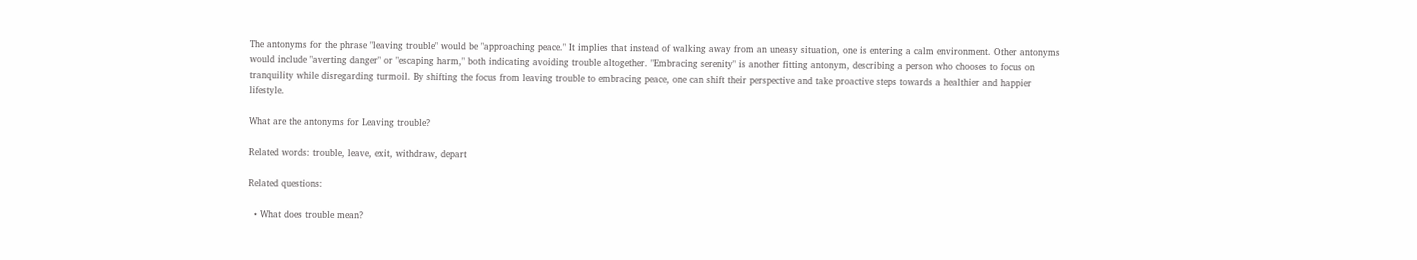The antonyms for the phrase "leaving trouble" would be "approaching peace." It implies that instead of walking away from an uneasy situation, one is entering a calm environment. Other antonyms would include "averting danger" or "escaping harm," both indicating avoiding trouble altogether. "Embracing serenity" is another fitting antonym, describing a person who chooses to focus on tranquility while disregarding turmoil. By shifting the focus from leaving trouble to embracing peace, one can shift their perspective and take proactive steps towards a healthier and happier lifestyle.

What are the antonyms for Leaving trouble?

Related words: trouble, leave, exit, withdraw, depart

Related questions:

  • What does trouble mean?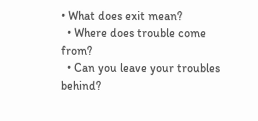• What does exit mean?
  • Where does trouble come from?
  • Can you leave your troubles behind?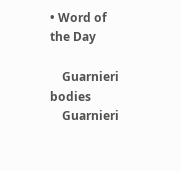• Word of the Day

    Guarnieri bodies
    Guarnieri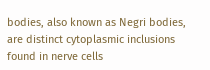bodies, also known as Negri bodies, are distinct cytoplasmic inclusions found in nerve cells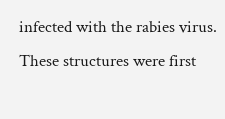infected with the rabies virus. These structures were first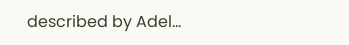described by Adel...